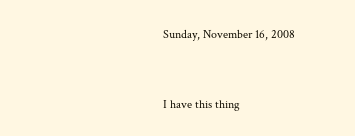Sunday, November 16, 2008


I have this thing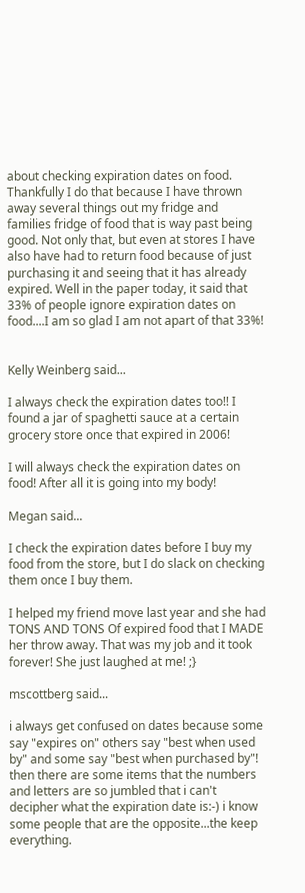about checking expiration dates on food. Thankfully I do that because I have thrown away several things out my fridge and families fridge of food that is way past being good. Not only that, but even at stores I have also have had to return food because of just purchasing it and seeing that it has already expired. Well in the paper today, it said that 33% of people ignore expiration dates on food....I am so glad I am not apart of that 33%!


Kelly Weinberg said...

I always check the expiration dates too!! I found a jar of spaghetti sauce at a certain grocery store once that expired in 2006!

I will always check the expiration dates on food! After all it is going into my body!

Megan said...

I check the expiration dates before I buy my food from the store, but I do slack on checking them once I buy them.

I helped my friend move last year and she had TONS AND TONS Of expired food that I MADE her throw away. That was my job and it took forever! She just laughed at me! ;}

mscottberg said...

i always get confused on dates because some say "expires on" others say "best when used by" and some say "best when purchased by"! then there are some items that the numbers and letters are so jumbled that i can't decipher what the expiration date is:-) i know some people that are the opposite...the keep everything.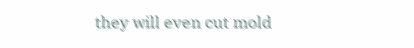they will even cut mold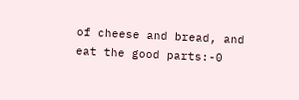of cheese and bread, and eat the good parts:-0